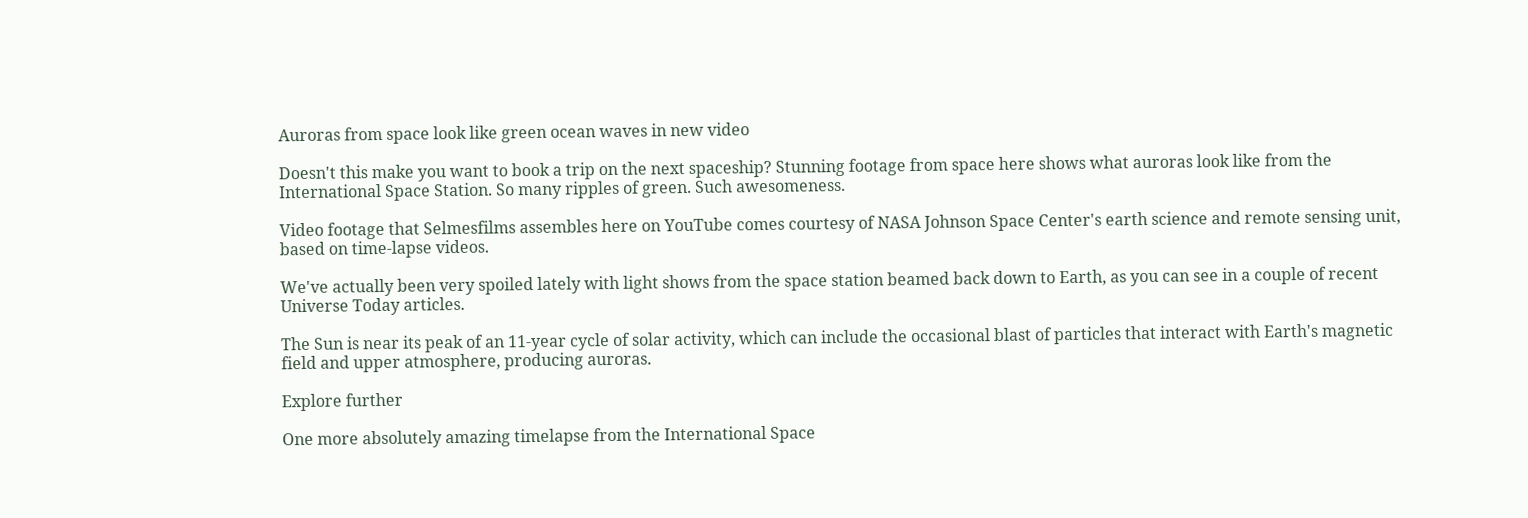Auroras from space look like green ocean waves in new video

Doesn't this make you want to book a trip on the next spaceship? Stunning footage from space here shows what auroras look like from the International Space Station. So many ripples of green. Such awesomeness.

Video footage that Selmesfilms assembles here on YouTube comes courtesy of NASA Johnson Space Center's earth science and remote sensing unit, based on time-lapse videos.

We've actually been very spoiled lately with light shows from the space station beamed back down to Earth, as you can see in a couple of recent Universe Today articles.

The Sun is near its peak of an 11-year cycle of solar activity, which can include the occasional blast of particles that interact with Earth's magnetic field and upper atmosphere, producing auroras.

Explore further

One more absolutely amazing timelapse from the International Space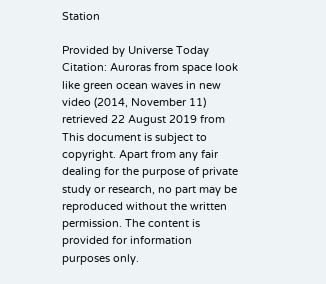Station

Provided by Universe Today
Citation: Auroras from space look like green ocean waves in new video (2014, November 11) retrieved 22 August 2019 from
This document is subject to copyright. Apart from any fair dealing for the purpose of private study or research, no part may be reproduced without the written permission. The content is provided for information purposes only.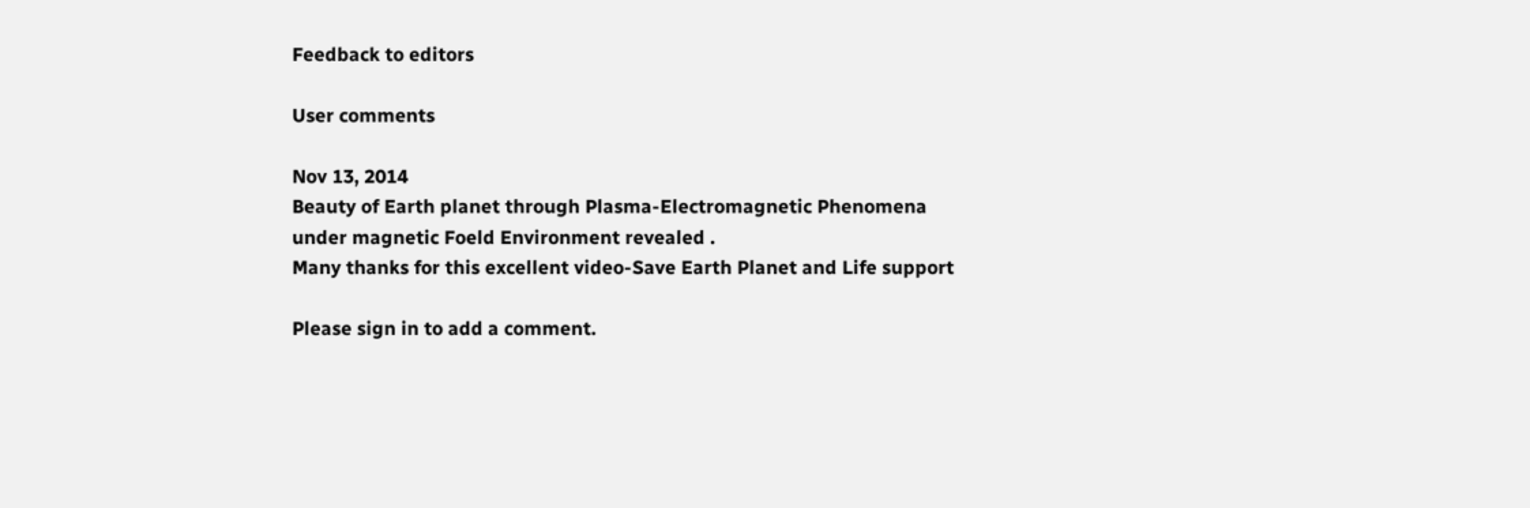Feedback to editors

User comments

Nov 13, 2014
Beauty of Earth planet through Plasma-Electromagnetic Phenomena under magnetic Foeld Environment revealed .
Many thanks for this excellent video-Save Earth Planet and Life support

Please sign in to add a comment.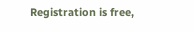Registration is free,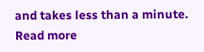and takes less than a minute. Read more